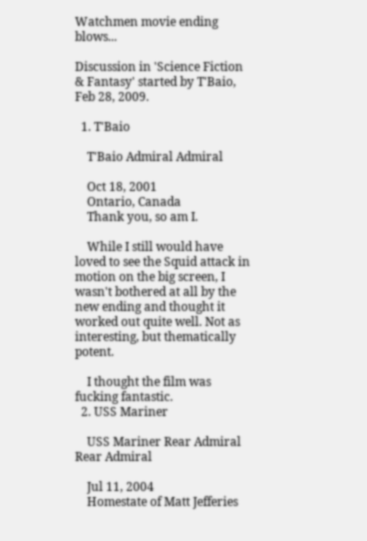Watchmen movie ending blows...

Discussion in 'Science Fiction & Fantasy' started by T'Baio, Feb 28, 2009.

  1. T'Baio

    T'Baio Admiral Admiral

    Oct 18, 2001
    Ontario, Canada
    Thank you, so am I.

    While I still would have loved to see the Squid attack in motion on the big screen, I wasn't bothered at all by the new ending and thought it worked out quite well. Not as interesting, but thematically potent.

    I thought the film was fucking fantastic.
  2. USS Mariner

    USS Mariner Rear Admiral Rear Admiral

    Jul 11, 2004
    Homestate of Matt Jefferies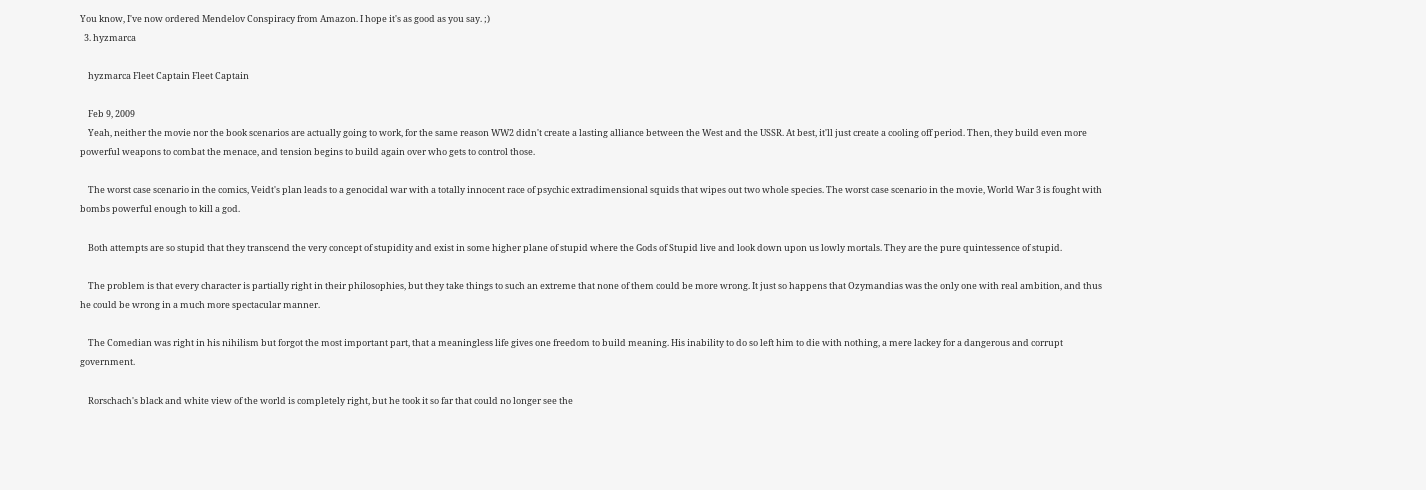You know, I've now ordered Mendelov Conspiracy from Amazon. I hope it's as good as you say. ;)
  3. hyzmarca

    hyzmarca Fleet Captain Fleet Captain

    Feb 9, 2009
    Yeah, neither the movie nor the book scenarios are actually going to work, for the same reason WW2 didn't create a lasting alliance between the West and the USSR. At best, it'll just create a cooling off period. Then, they build even more powerful weapons to combat the menace, and tension begins to build again over who gets to control those.

    The worst case scenario in the comics, Veidt's plan leads to a genocidal war with a totally innocent race of psychic extradimensional squids that wipes out two whole species. The worst case scenario in the movie, World War 3 is fought with bombs powerful enough to kill a god.

    Both attempts are so stupid that they transcend the very concept of stupidity and exist in some higher plane of stupid where the Gods of Stupid live and look down upon us lowly mortals. They are the pure quintessence of stupid.

    The problem is that every character is partially right in their philosophies, but they take things to such an extreme that none of them could be more wrong. It just so happens that Ozymandias was the only one with real ambition, and thus he could be wrong in a much more spectacular manner.

    The Comedian was right in his nihilism but forgot the most important part, that a meaningless life gives one freedom to build meaning. His inability to do so left him to die with nothing, a mere lackey for a dangerous and corrupt government.

    Rorschach's black and white view of the world is completely right, but he took it so far that could no longer see the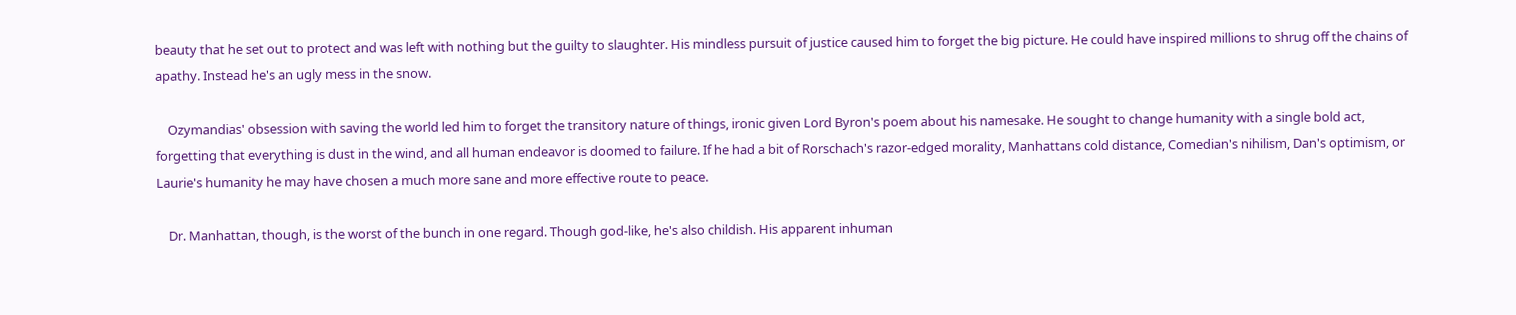beauty that he set out to protect and was left with nothing but the guilty to slaughter. His mindless pursuit of justice caused him to forget the big picture. He could have inspired millions to shrug off the chains of apathy. Instead he's an ugly mess in the snow.

    Ozymandias' obsession with saving the world led him to forget the transitory nature of things, ironic given Lord Byron's poem about his namesake. He sought to change humanity with a single bold act, forgetting that everything is dust in the wind, and all human endeavor is doomed to failure. If he had a bit of Rorschach's razor-edged morality, Manhattans cold distance, Comedian's nihilism, Dan's optimism, or Laurie's humanity he may have chosen a much more sane and more effective route to peace.

    Dr. Manhattan, though, is the worst of the bunch in one regard. Though god-like, he's also childish. His apparent inhuman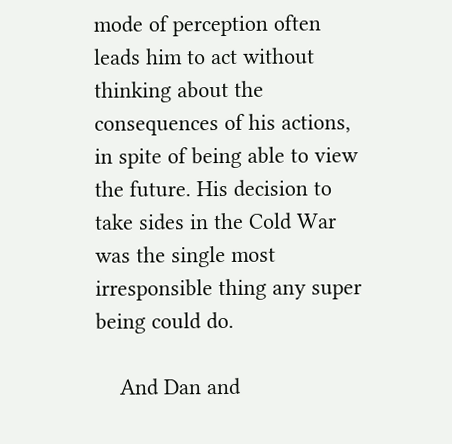mode of perception often leads him to act without thinking about the consequences of his actions, in spite of being able to view the future. His decision to take sides in the Cold War was the single most irresponsible thing any super being could do.

    And Dan and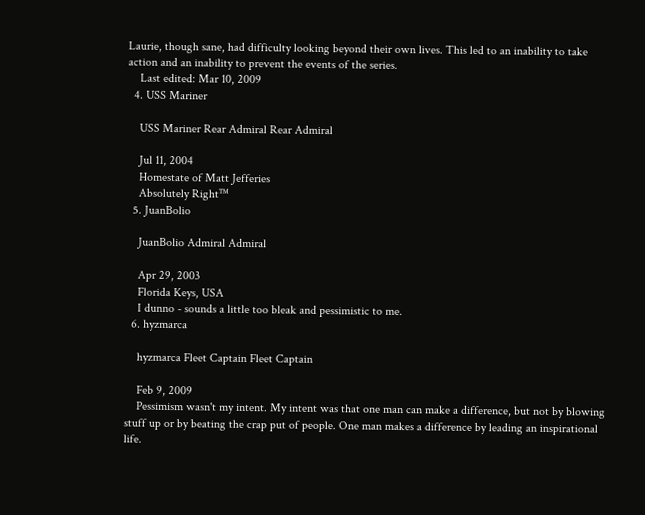Laurie, though sane, had difficulty looking beyond their own lives. This led to an inability to take action and an inability to prevent the events of the series.
    Last edited: Mar 10, 2009
  4. USS Mariner

    USS Mariner Rear Admiral Rear Admiral

    Jul 11, 2004
    Homestate of Matt Jefferies
    Absolutely Right™
  5. JuanBolio

    JuanBolio Admiral Admiral

    Apr 29, 2003
    Florida Keys, USA
    I dunno - sounds a little too bleak and pessimistic to me.
  6. hyzmarca

    hyzmarca Fleet Captain Fleet Captain

    Feb 9, 2009
    Pessimism wasn't my intent. My intent was that one man can make a difference, but not by blowing stuff up or by beating the crap put of people. One man makes a difference by leading an inspirational life.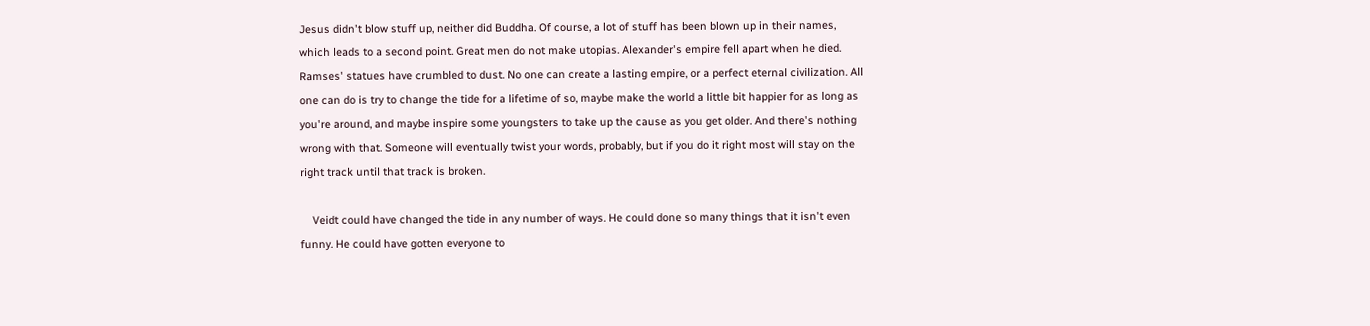Jesus didn't blow stuff up, neither did Buddha. Of course, a lot of stuff has been blown up in their names, which leads to a second point. Great men do not make utopias. Alexander's empire fell apart when he died. Ramses' statues have crumbled to dust. No one can create a lasting empire, or a perfect eternal civilization. All one can do is try to change the tide for a lifetime of so, maybe make the world a little bit happier for as long as you're around, and maybe inspire some youngsters to take up the cause as you get older. And there's nothing wrong with that. Someone will eventually twist your words, probably, but if you do it right most will stay on the right track until that track is broken.

    Veidt could have changed the tide in any number of ways. He could done so many things that it isn't even funny. He could have gotten everyone to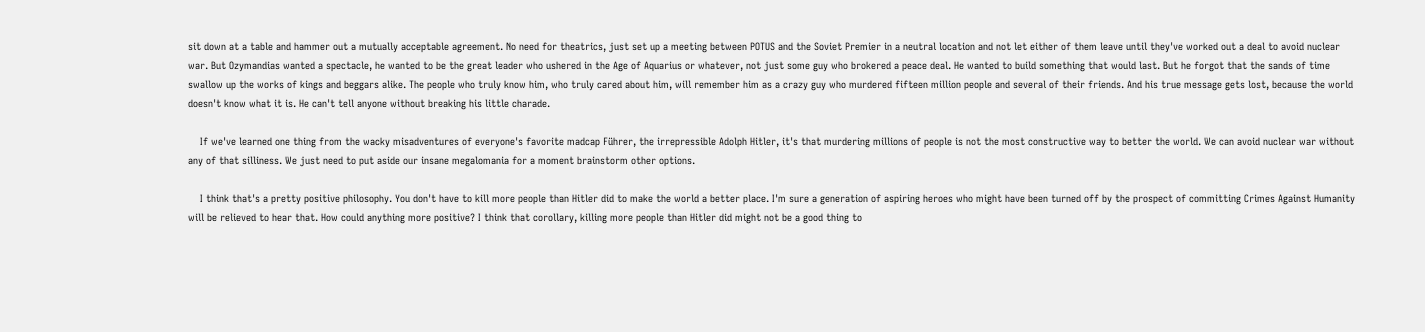sit down at a table and hammer out a mutually acceptable agreement. No need for theatrics, just set up a meeting between POTUS and the Soviet Premier in a neutral location and not let either of them leave until they've worked out a deal to avoid nuclear war. But Ozymandias wanted a spectacle, he wanted to be the great leader who ushered in the Age of Aquarius or whatever, not just some guy who brokered a peace deal. He wanted to build something that would last. But he forgot that the sands of time swallow up the works of kings and beggars alike. The people who truly know him, who truly cared about him, will remember him as a crazy guy who murdered fifteen million people and several of their friends. And his true message gets lost, because the world doesn't know what it is. He can't tell anyone without breaking his little charade.

    If we've learned one thing from the wacky misadventures of everyone's favorite madcap Führer, the irrepressible Adolph Hitler, it's that murdering millions of people is not the most constructive way to better the world. We can avoid nuclear war without any of that silliness. We just need to put aside our insane megalomania for a moment brainstorm other options.

    I think that's a pretty positive philosophy. You don't have to kill more people than Hitler did to make the world a better place. I'm sure a generation of aspiring heroes who might have been turned off by the prospect of committing Crimes Against Humanity will be relieved to hear that. How could anything more positive? I think that corollary, killing more people than Hitler did might not be a good thing to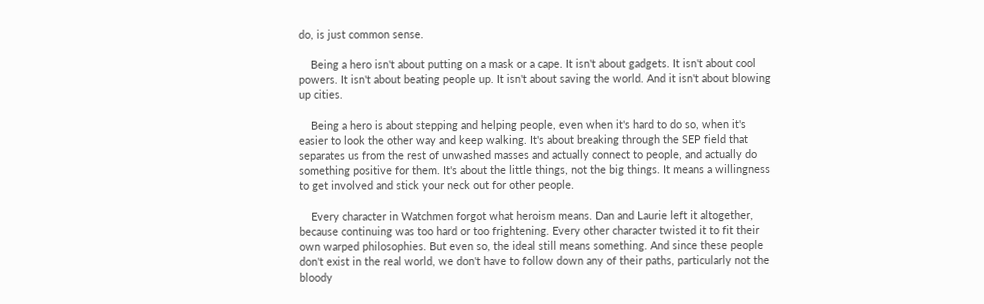do, is just common sense.

    Being a hero isn't about putting on a mask or a cape. It isn't about gadgets. It isn't about cool powers. It isn't about beating people up. It isn't about saving the world. And it isn't about blowing up cities.

    Being a hero is about stepping and helping people, even when it's hard to do so, when it's easier to look the other way and keep walking. It's about breaking through the SEP field that separates us from the rest of unwashed masses and actually connect to people, and actually do something positive for them. It's about the little things, not the big things. It means a willingness to get involved and stick your neck out for other people.

    Every character in Watchmen forgot what heroism means. Dan and Laurie left it altogether, because continuing was too hard or too frightening. Every other character twisted it to fit their own warped philosophies. But even so, the ideal still means something. And since these people don't exist in the real world, we don't have to follow down any of their paths, particularly not the bloody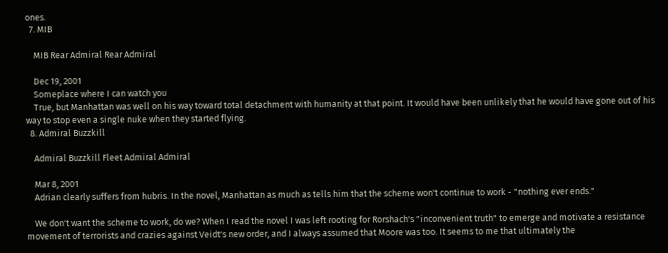ones.
  7. MIB

    MIB Rear Admiral Rear Admiral

    Dec 19, 2001
    Someplace where I can watch you
    True, but Manhattan was well on his way toward total detachment with humanity at that point. It would have been unlikely that he would have gone out of his way to stop even a single nuke when they started flying.
  8. Admiral Buzzkill

    Admiral Buzzkill Fleet Admiral Admiral

    Mar 8, 2001
    Adrian clearly suffers from hubris. In the novel, Manhattan as much as tells him that the scheme won't continue to work - "nothing ever ends."

    We don't want the scheme to work, do we? When I read the novel I was left rooting for Rorshach's "inconvenient truth" to emerge and motivate a resistance movement of terrorists and crazies against Veidt's new order, and I always assumed that Moore was too. It seems to me that ultimately the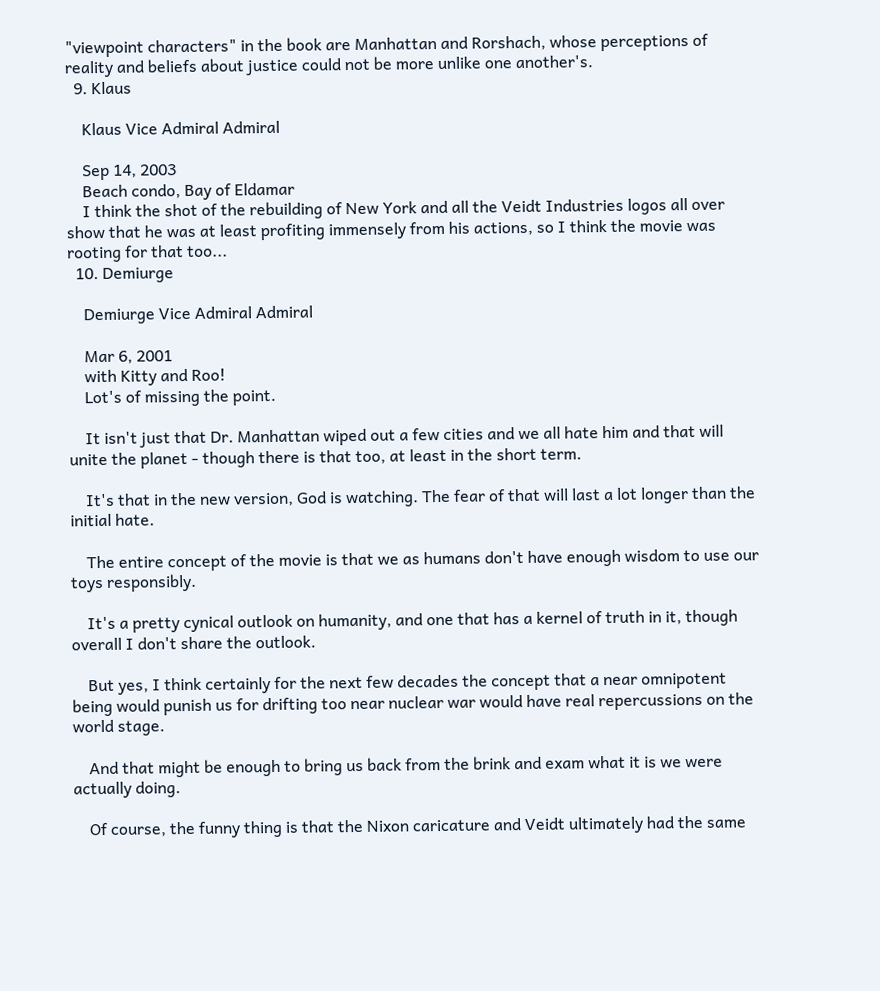"viewpoint characters" in the book are Manhattan and Rorshach, whose perceptions of reality and beliefs about justice could not be more unlike one another's.
  9. Klaus

    Klaus Vice Admiral Admiral

    Sep 14, 2003
    Beach condo, Bay of Eldamar
    I think the shot of the rebuilding of New York and all the Veidt Industries logos all over show that he was at least profiting immensely from his actions, so I think the movie was rooting for that too...
  10. Demiurge

    Demiurge Vice Admiral Admiral

    Mar 6, 2001
    with Kitty and Roo!
    Lot's of missing the point.

    It isn't just that Dr. Manhattan wiped out a few cities and we all hate him and that will unite the planet - though there is that too, at least in the short term.

    It's that in the new version, God is watching. The fear of that will last a lot longer than the initial hate.

    The entire concept of the movie is that we as humans don't have enough wisdom to use our toys responsibly.

    It's a pretty cynical outlook on humanity, and one that has a kernel of truth in it, though overall I don't share the outlook.

    But yes, I think certainly for the next few decades the concept that a near omnipotent being would punish us for drifting too near nuclear war would have real repercussions on the world stage.

    And that might be enough to bring us back from the brink and exam what it is we were actually doing.

    Of course, the funny thing is that the Nixon caricature and Veidt ultimately had the same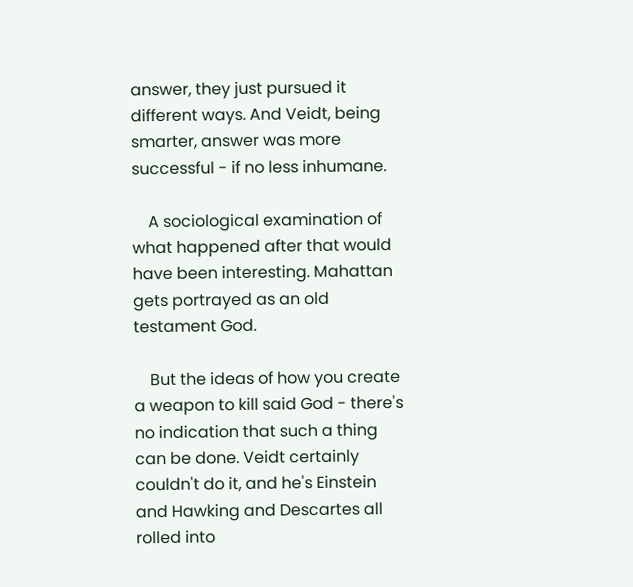answer, they just pursued it different ways. And Veidt, being smarter, answer was more successful - if no less inhumane.

    A sociological examination of what happened after that would have been interesting. Mahattan gets portrayed as an old testament God.

    But the ideas of how you create a weapon to kill said God - there's no indication that such a thing can be done. Veidt certainly couldn't do it, and he's Einstein and Hawking and Descartes all rolled into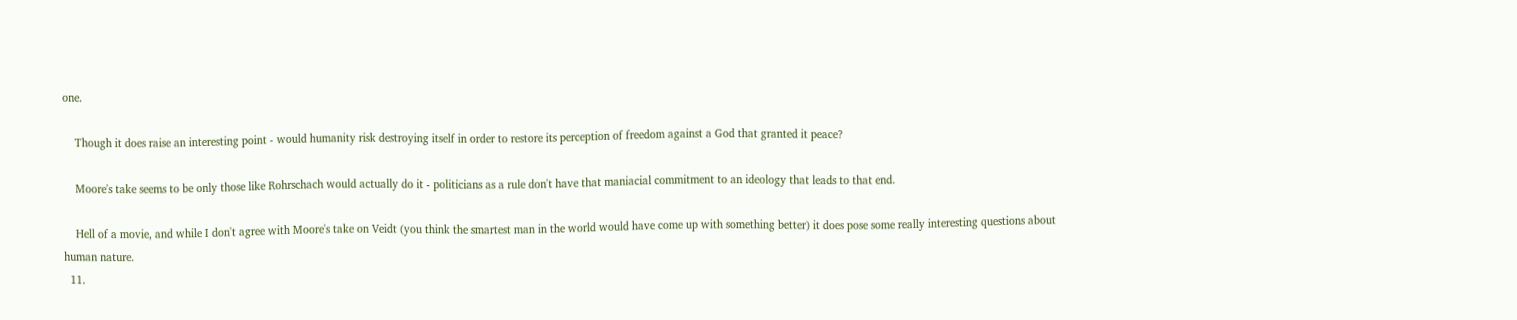one.

    Though it does raise an interesting point - would humanity risk destroying itself in order to restore its perception of freedom against a God that granted it peace?

    Moore's take seems to be only those like Rohrschach would actually do it - politicians as a rule don't have that maniacial commitment to an ideology that leads to that end.

    Hell of a movie, and while I don't agree with Moore's take on Veidt (you think the smartest man in the world would have come up with something better) it does pose some really interesting questions about human nature.
  11.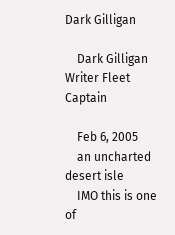Dark Gilligan

    Dark Gilligan Writer Fleet Captain

    Feb 6, 2005
    an uncharted desert isle
    IMO this is one of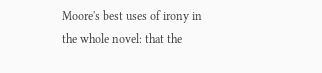Moore's best uses of irony in the whole novel: that the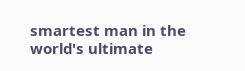smartest man in the world's ultimate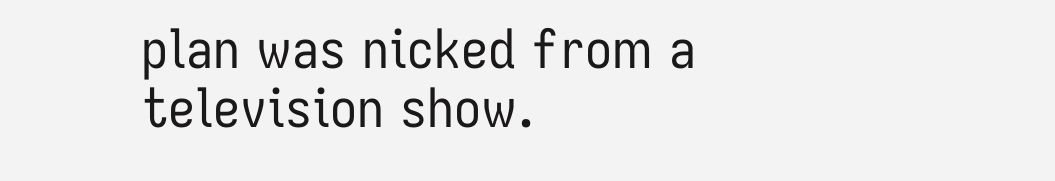plan was nicked from a television show.